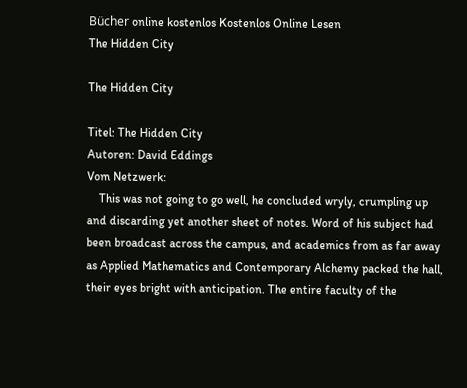Bücher online kostenlos Kostenlos Online Lesen
The Hidden City

The Hidden City

Titel: The Hidden City
Autoren: David Eddings
Vom Netzwerk:
    This was not going to go well, he concluded wryly, crumpling up and discarding yet another sheet of notes. Word of his subject had been broadcast across the campus, and academics from as far away as Applied Mathematics and Contemporary Alchemy packed the hall, their eyes bright with anticipation. The entire faculty of the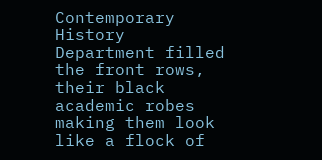Contemporary History Department filled the front rows, their black academic robes making them look like a flock of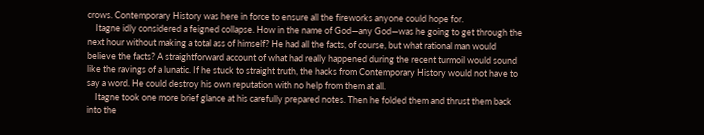crows. Contemporary History was here in force to ensure all the fireworks anyone could hope for.
    Itagne idly considered a feigned collapse. How in the name of God—any God—was he going to get through the next hour without making a total ass of himself? He had all the facts, of course, but what rational man would believe the facts? A straightforward account of what had really happened during the recent turmoil would sound like the ravings of a lunatic. If he stuck to straight truth, the hacks from Contemporary History would not have to say a word. He could destroy his own reputation with no help from them at all.
    Itagne took one more brief glance at his carefully prepared notes. Then he folded them and thrust them back into the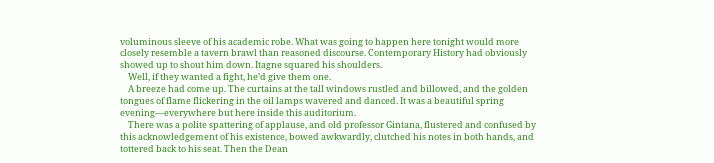voluminous sleeve of his academic robe. What was going to happen here tonight would more closely resemble a tavern brawl than reasoned discourse. Contemporary History had obviously showed up to shout him down. Itagne squared his shoulders.
    Well, if they wanted a fight, he’d give them one.
    A breeze had come up. The curtains at the tall windows rustled and billowed, and the golden tongues of flame flickering in the oil lamps wavered and danced. It was a beautiful spring evening—everywhere but here inside this auditorium.
    There was a polite spattering of applause, and old professor Gintana, flustered and confused by this acknowledgement of his existence, bowed awkwardly, clutched his notes in both hands, and tottered back to his seat. Then the Dean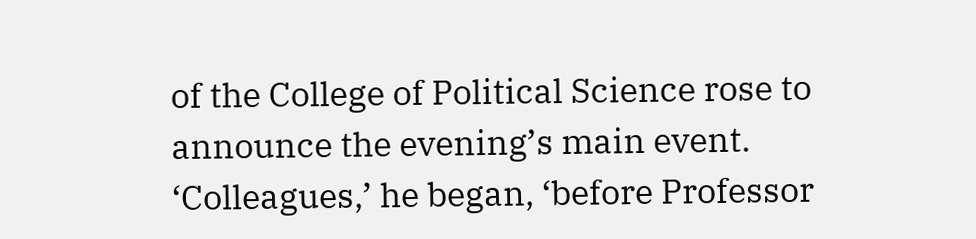of the College of Political Science rose to announce the evening’s main event. ‘Colleagues,’ he began, ‘before Professor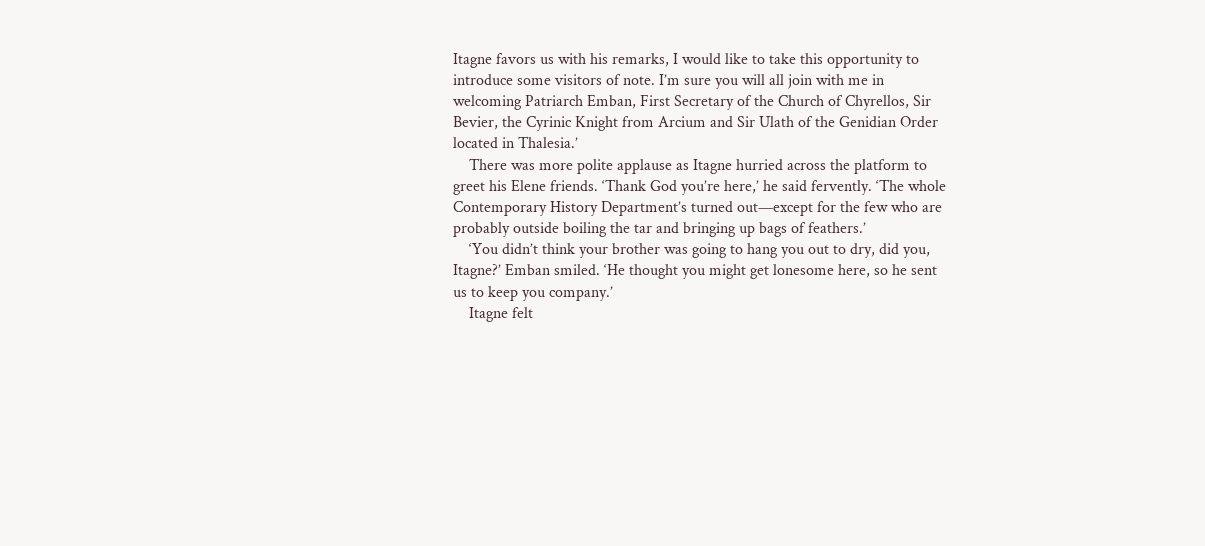Itagne favors us with his remarks, I would like to take this opportunity to introduce some visitors of note. I’m sure you will all join with me in welcoming Patriarch Emban, First Secretary of the Church of Chyrellos, Sir Bevier, the Cyrinic Knight from Arcium and Sir Ulath of the Genidian Order located in Thalesia.’
    There was more polite applause as Itagne hurried across the platform to greet his Elene friends. ‘Thank God you’re here,’ he said fervently. ‘The whole Contemporary History Department’s turned out—except for the few who are probably outside boiling the tar and bringing up bags of feathers.’
    ‘You didn’t think your brother was going to hang you out to dry, did you, Itagne?’ Emban smiled. ‘He thought you might get lonesome here, so he sent us to keep you company.’
    Itagne felt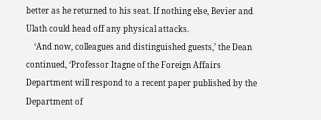better as he returned to his seat. If nothing else, Bevier and Ulath could head off any physical attacks.
    ‘And now, colleagues and distinguished guests,’ the Dean continued, ‘Professor Itagne of the Foreign Affairs Department will respond to a recent paper published by the Department of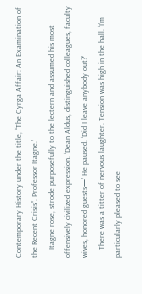Contemporary History under the title, “The Cyrga Affair: An Examination of the Recent Crisis”. Professor Itagne.’
    Itagne rose, strode purposefully to the lectern and assumed his most offensively civilized expression. ‘Dean Aldus, distinguished colleagues, faculty wives, honored guests—’ He paused. ‘Did I leave anybody out?’
    There was a titter of nervous laughter. Tension was high in the hall. ‘I’m particularly pleased to see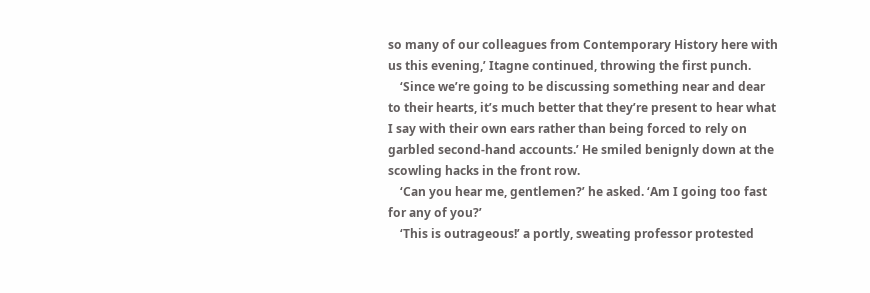so many of our colleagues from Contemporary History here with us this evening,’ Itagne continued, throwing the first punch.
    ‘Since we’re going to be discussing something near and dear to their hearts, it’s much better that they’re present to hear what I say with their own ears rather than being forced to rely on garbled second-hand accounts.’ He smiled benignly down at the scowling hacks in the front row.
    ‘Can you hear me, gentlemen?’ he asked. ‘Am I going too fast for any of you?’
    ‘This is outrageous!’ a portly, sweating professor protested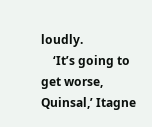loudly.
    ‘It’s going to get worse, Quinsal,’ Itagne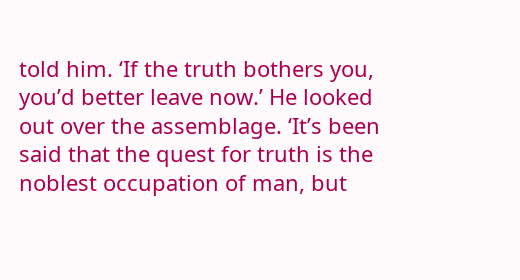told him. ‘If the truth bothers you, you’d better leave now.’ He looked out over the assemblage. ‘It’s been said that the quest for truth is the noblest occupation of man, but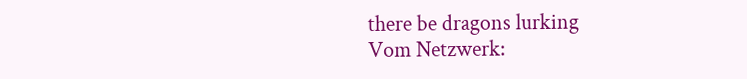there be dragons lurking
Vom Netzwerk: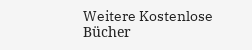Weitere Kostenlose Bücher